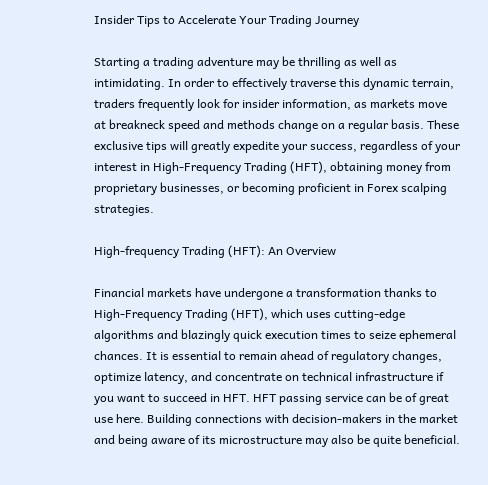Insider Tips to Accelerate Your Trading Journey

Starting a trading adventure may be thrilling as well as intimidating. In order to effectively traverse this dynamic terrain, traders frequently look for insider information, as markets move at breakneck speed and methods change on a regular basis. These exclusive tips will greatly expedite your success, regardless of your interest in High-Frequency Trading (HFT), obtaining money from proprietary businesses, or becoming proficient in Forex scalping strategies.

High-frequency Trading (HFT): An Overview

Financial markets have undergone a transformation thanks to High-Frequency Trading (HFT), which uses cutting-edge algorithms and blazingly quick execution times to seize ephemeral chances. It is essential to remain ahead of regulatory changes, optimize latency, and concentrate on technical infrastructure if you want to succeed in HFT. HFT passing service can be of great use here. Building connections with decision-makers in the market and being aware of its microstructure may also be quite beneficial.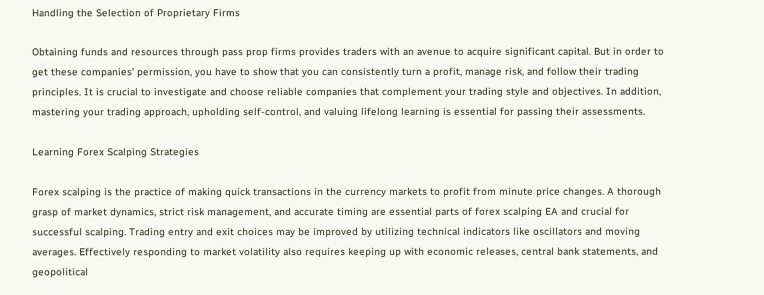Handling the Selection of Proprietary Firms

Obtaining funds and resources through pass prop firms provides traders with an avenue to acquire significant capital. But in order to get these companies’ permission, you have to show that you can consistently turn a profit, manage risk, and follow their trading principles. It is crucial to investigate and choose reliable companies that complement your trading style and objectives. In addition, mastering your trading approach, upholding self-control, and valuing lifelong learning is essential for passing their assessments.

Learning Forex Scalping Strategies

Forex scalping is the practice of making quick transactions in the currency markets to profit from minute price changes. A thorough grasp of market dynamics, strict risk management, and accurate timing are essential parts of forex scalping EA and crucial for successful scalping. Trading entry and exit choices may be improved by utilizing technical indicators like oscillators and moving averages. Effectively responding to market volatility also requires keeping up with economic releases, central bank statements, and geopolitical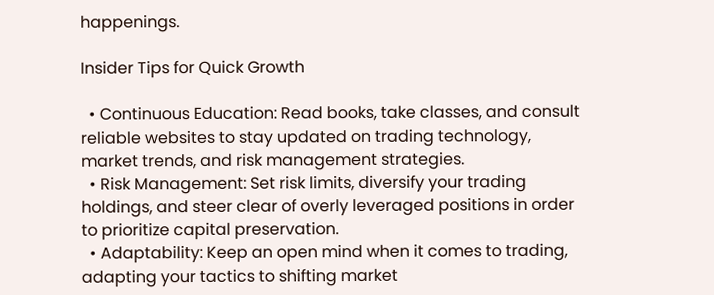happenings.

Insider Tips for Quick Growth

  • Continuous Education: Read books, take classes, and consult reliable websites to stay updated on trading technology, market trends, and risk management strategies.
  • Risk Management: Set risk limits, diversify your trading holdings, and steer clear of overly leveraged positions in order to prioritize capital preservation.
  • Adaptability: Keep an open mind when it comes to trading, adapting your tactics to shifting market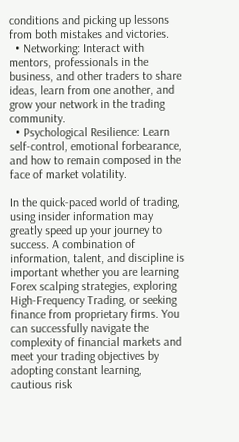conditions and picking up lessons from both mistakes and victories.
  • Networking: Interact with mentors, professionals in the business, and other traders to share ideas, learn from one another, and grow your network in the trading community.
  • Psychological Resilience: Learn self-control, emotional forbearance, and how to remain composed in the face of market volatility.

In the quick-paced world of trading, using insider information may greatly speed up your journey to success. A combination of information, talent, and discipline is important whether you are learning Forex scalping strategies, exploring High-Frequency Trading, or seeking finance from proprietary firms. You can successfully navigate the complexity of financial markets and meet your trading objectives by adopting constant learning, cautious risk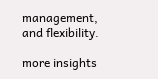management, and flexibility.

more insights